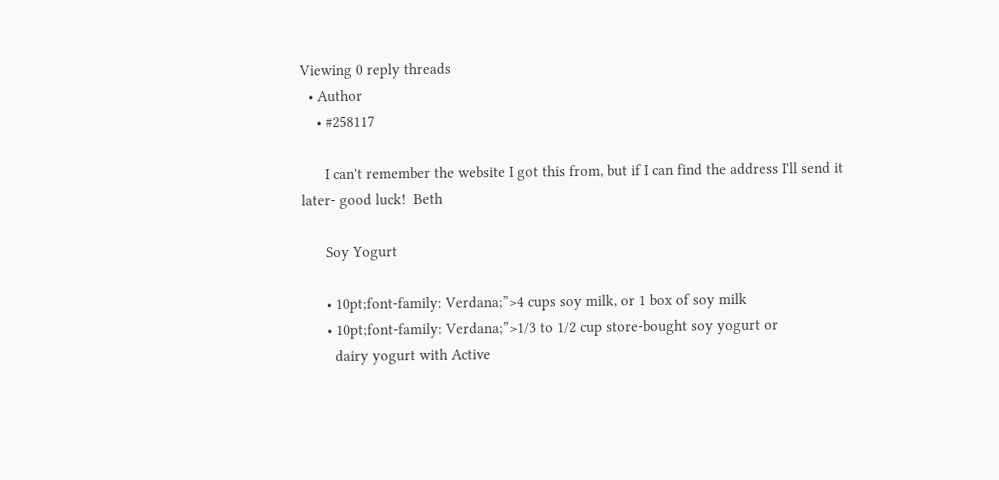Viewing 0 reply threads
  • Author
    • #258117

      I can't remember the website I got this from, but if I can find the address I'll send it later- good luck!  Beth

      Soy Yogurt

      • 10pt;font-family: Verdana;”>4 cups soy milk, or 1 box of soy milk
      • 10pt;font-family: Verdana;”>1/3 to 1/2 cup store-bought soy yogurt or
        dairy yogurt with Active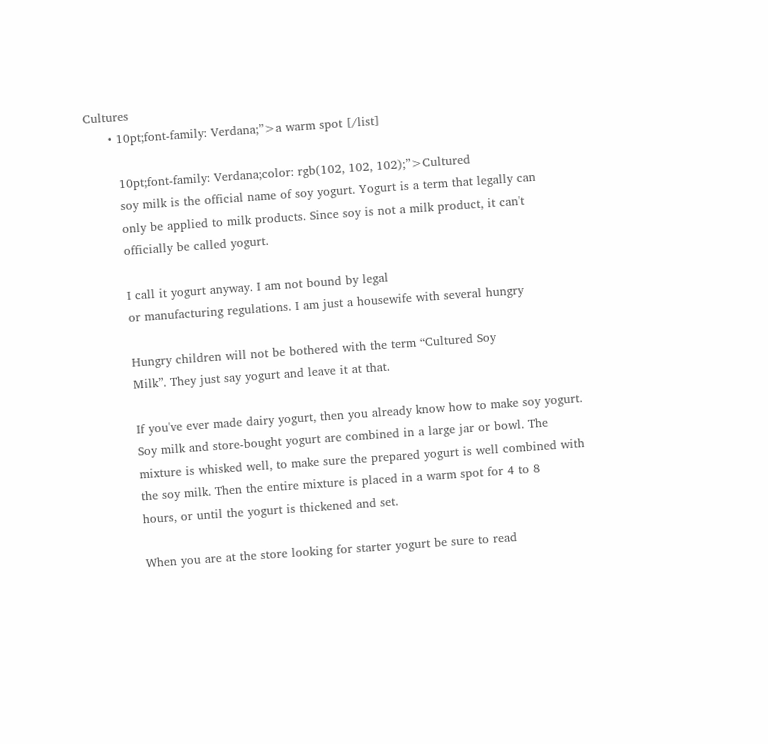Cultures
      • 10pt;font-family: Verdana;”>a warm spot [/list]

        10pt;font-family: Verdana;color: rgb(102, 102, 102);”>Cultured
        soy milk is the official name of soy yogurt. Yogurt is a term that legally can
        only be applied to milk products. Since soy is not a milk product, it can't
        officially be called yogurt.

        I call it yogurt anyway. I am not bound by legal
        or manufacturing regulations. I am just a housewife with several hungry

        Hungry children will not be bothered with the term “Cultured Soy
        Milk”. They just say yogurt and leave it at that.

        If you've ever made dairy yogurt, then you already know how to make soy yogurt.
        Soy milk and store-bought yogurt are combined in a large jar or bowl. The
        mixture is whisked well, to make sure the prepared yogurt is well combined with
        the soy milk. Then the entire mixture is placed in a warm spot for 4 to 8
        hours, or until the yogurt is thickened and set.

        When you are at the store looking for starter yogurt be sure to read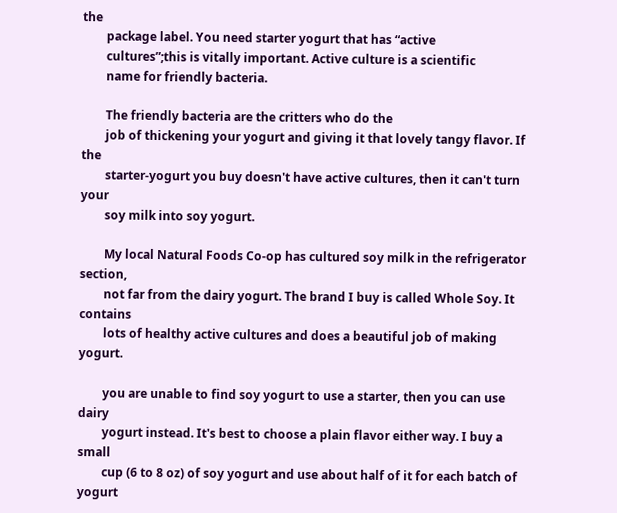the
        package label. You need starter yogurt that has “active
        cultures”;this is vitally important. Active culture is a scientific
        name for friendly bacteria.

        The friendly bacteria are the critters who do the
        job of thickening your yogurt and giving it that lovely tangy flavor. If the
        starter-yogurt you buy doesn't have active cultures, then it can't turn your
        soy milk into soy yogurt.

        My local Natural Foods Co-op has cultured soy milk in the refrigerator section,
        not far from the dairy yogurt. The brand I buy is called Whole Soy. It contains
        lots of healthy active cultures and does a beautiful job of making yogurt.

        you are unable to find soy yogurt to use a starter, then you can use dairy
        yogurt instead. It's best to choose a plain flavor either way. I buy a small
        cup (6 to 8 oz) of soy yogurt and use about half of it for each batch of yogurt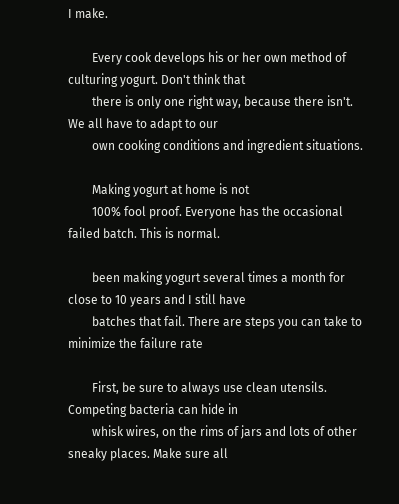I make.

        Every cook develops his or her own method of culturing yogurt. Don't think that
        there is only one right way, because there isn't. We all have to adapt to our
        own cooking conditions and ingredient situations.

        Making yogurt at home is not
        100% fool proof. Everyone has the occasional failed batch. This is normal.

        been making yogurt several times a month for close to 10 years and I still have
        batches that fail. There are steps you can take to minimize the failure rate

        First, be sure to always use clean utensils. Competing bacteria can hide in
        whisk wires, on the rims of jars and lots of other sneaky places. Make sure all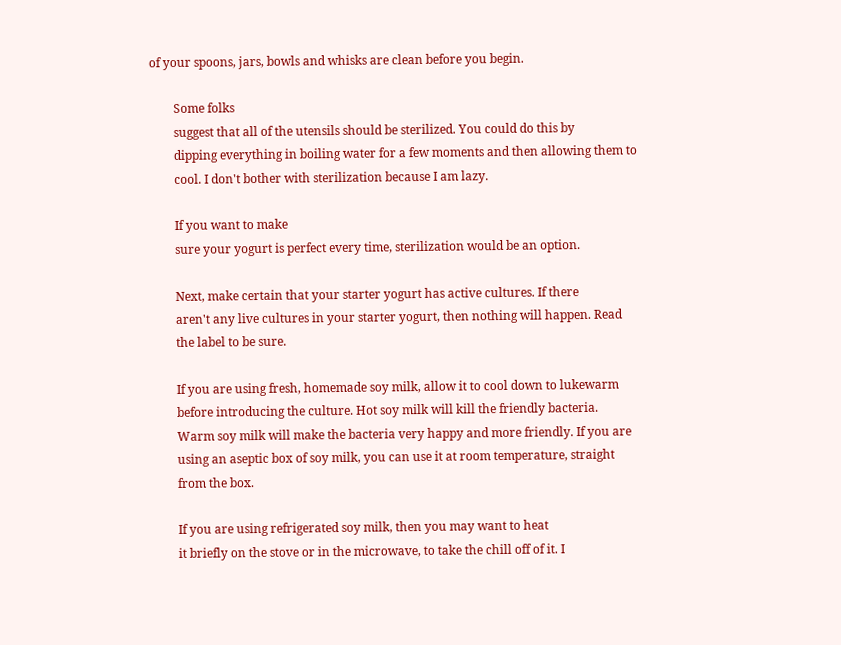of your spoons, jars, bowls and whisks are clean before you begin.

        Some folks
        suggest that all of the utensils should be sterilized. You could do this by
        dipping everything in boiling water for a few moments and then allowing them to
        cool. I don't bother with sterilization because I am lazy.

        If you want to make
        sure your yogurt is perfect every time, sterilization would be an option.

        Next, make certain that your starter yogurt has active cultures. If there
        aren't any live cultures in your starter yogurt, then nothing will happen. Read
        the label to be sure.

        If you are using fresh, homemade soy milk, allow it to cool down to lukewarm
        before introducing the culture. Hot soy milk will kill the friendly bacteria.
        Warm soy milk will make the bacteria very happy and more friendly. If you are
        using an aseptic box of soy milk, you can use it at room temperature, straight
        from the box.

        If you are using refrigerated soy milk, then you may want to heat
        it briefly on the stove or in the microwave, to take the chill off of it. I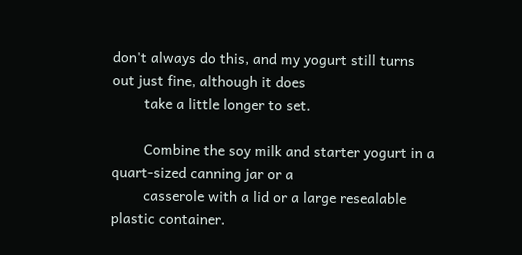don't always do this, and my yogurt still turns out just fine, although it does
        take a little longer to set.

        Combine the soy milk and starter yogurt in a quart-sized canning jar or a
        casserole with a lid or a large resealable plastic container.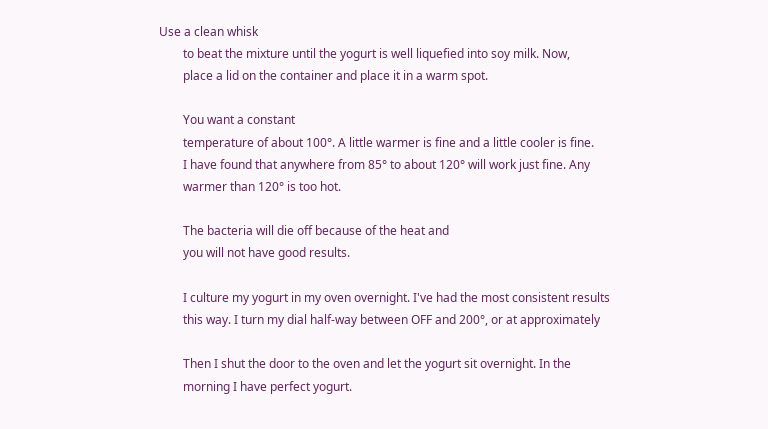Use a clean whisk
        to beat the mixture until the yogurt is well liquefied into soy milk. Now,
        place a lid on the container and place it in a warm spot.

        You want a constant
        temperature of about 100°. A little warmer is fine and a little cooler is fine.
        I have found that anywhere from 85° to about 120° will work just fine. Any
        warmer than 120° is too hot.

        The bacteria will die off because of the heat and
        you will not have good results.

        I culture my yogurt in my oven overnight. I've had the most consistent results
        this way. I turn my dial half-way between OFF and 200°, or at approximately

        Then I shut the door to the oven and let the yogurt sit overnight. In the
        morning I have perfect yogurt.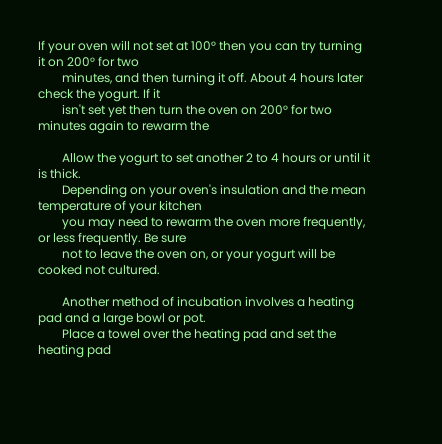If your oven will not set at 100° then you can try turning it on 200° for two
        minutes, and then turning it off. About 4 hours later check the yogurt. If it
        isn't set yet then turn the oven on 200° for two minutes again to rewarm the

        Allow the yogurt to set another 2 to 4 hours or until it is thick.
        Depending on your oven's insulation and the mean temperature of your kitchen
        you may need to rewarm the oven more frequently, or less frequently. Be sure
        not to leave the oven on, or your yogurt will be cooked not cultured.

        Another method of incubation involves a heating pad and a large bowl or pot.
        Place a towel over the heating pad and set the heating pad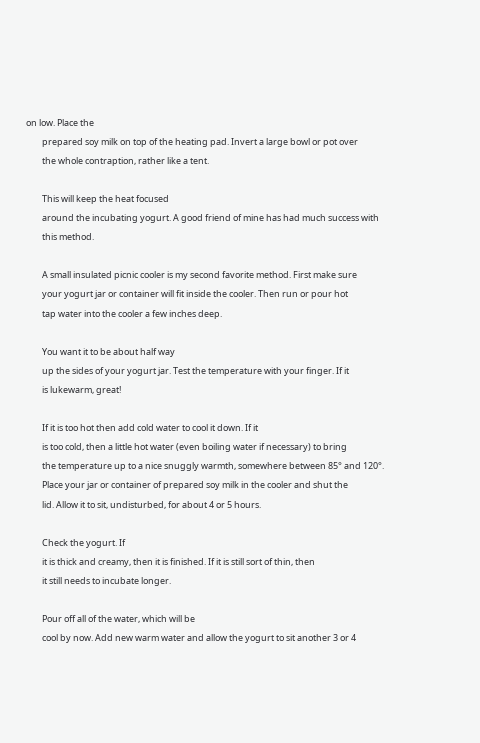on low. Place the
        prepared soy milk on top of the heating pad. Invert a large bowl or pot over
        the whole contraption, rather like a tent.

        This will keep the heat focused
        around the incubating yogurt. A good friend of mine has had much success with
        this method.

        A small insulated picnic cooler is my second favorite method. First make sure
        your yogurt jar or container will fit inside the cooler. Then run or pour hot
        tap water into the cooler a few inches deep.

        You want it to be about half way
        up the sides of your yogurt jar. Test the temperature with your finger. If it
        is lukewarm, great!

        If it is too hot then add cold water to cool it down. If it
        is too cold, then a little hot water (even boiling water if necessary) to bring
        the temperature up to a nice snuggly warmth, somewhere between 85° and 120°.
        Place your jar or container of prepared soy milk in the cooler and shut the
        lid. Allow it to sit, undisturbed, for about 4 or 5 hours.

        Check the yogurt. If
        it is thick and creamy, then it is finished. If it is still sort of thin, then
        it still needs to incubate longer.

        Pour off all of the water, which will be
        cool by now. Add new warm water and allow the yogurt to sit another 3 or 4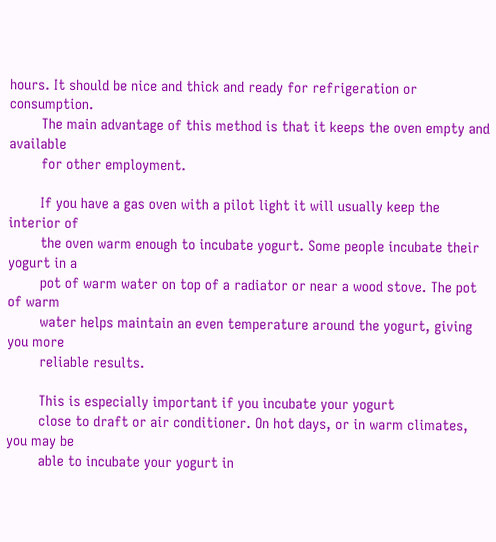hours. It should be nice and thick and ready for refrigeration or consumption.
        The main advantage of this method is that it keeps the oven empty and available
        for other employment.

        If you have a gas oven with a pilot light it will usually keep the interior of
        the oven warm enough to incubate yogurt. Some people incubate their yogurt in a
        pot of warm water on top of a radiator or near a wood stove. The pot of warm
        water helps maintain an even temperature around the yogurt, giving you more
        reliable results.

        This is especially important if you incubate your yogurt
        close to draft or air conditioner. On hot days, or in warm climates, you may be
        able to incubate your yogurt in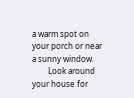a warm spot on your porch or near a sunny window.
        Look around your house for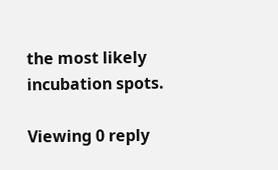the most likely incubation spots.

Viewing 0 reply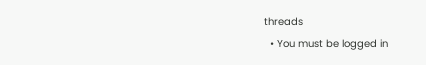threads
  • You must be logged in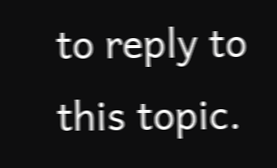to reply to this topic.